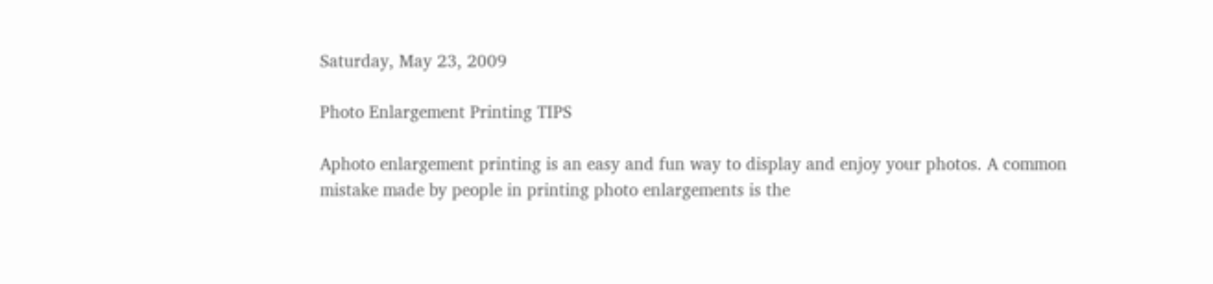Saturday, May 23, 2009

Photo Enlargement Printing TIPS

Aphoto enlargement printing is an easy and fun way to display and enjoy your photos. A common mistake made by people in printing photo enlargements is the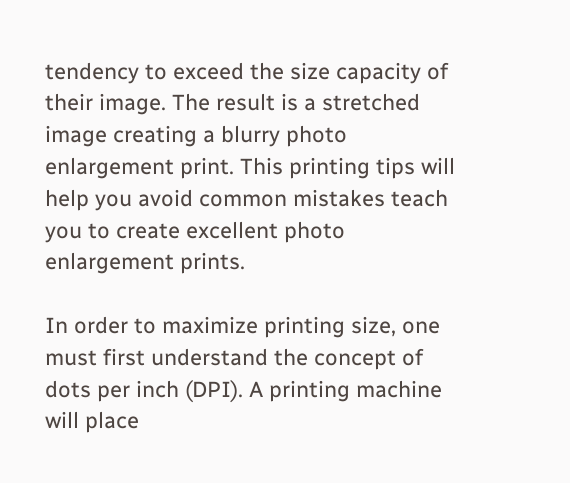tendency to exceed the size capacity of their image. The result is a stretched image creating a blurry photo enlargement print. This printing tips will help you avoid common mistakes teach you to create excellent photo enlargement prints.

In order to maximize printing size, one must first understand the concept of dots per inch (DPI). A printing machine will place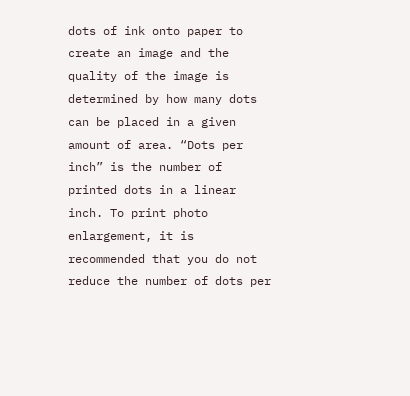dots of ink onto paper to create an image and the quality of the image is determined by how many dots can be placed in a given amount of area. “Dots per inch” is the number of printed dots in a linear inch. To print photo enlargement, it is recommended that you do not reduce the number of dots per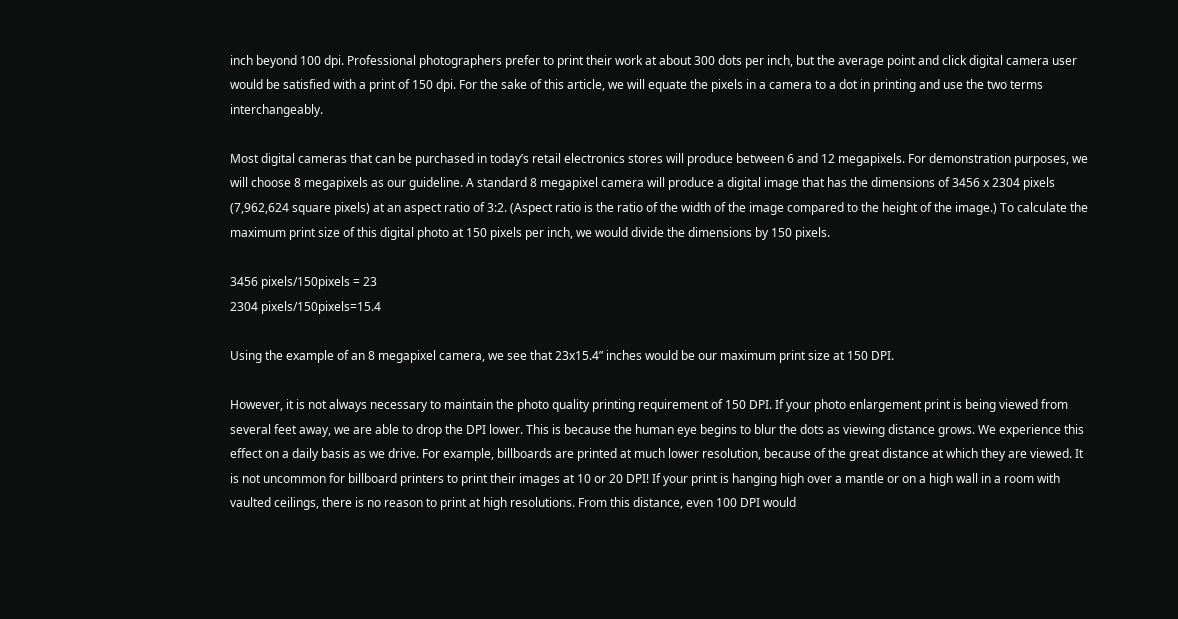inch beyond 100 dpi. Professional photographers prefer to print their work at about 300 dots per inch, but the average point and click digital camera user would be satisfied with a print of 150 dpi. For the sake of this article, we will equate the pixels in a camera to a dot in printing and use the two terms interchangeably.

Most digital cameras that can be purchased in today’s retail electronics stores will produce between 6 and 12 megapixels. For demonstration purposes, we will choose 8 megapixels as our guideline. A standard 8 megapixel camera will produce a digital image that has the dimensions of 3456 x 2304 pixels (7,962,624 square pixels) at an aspect ratio of 3:2. (Aspect ratio is the ratio of the width of the image compared to the height of the image.) To calculate the maximum print size of this digital photo at 150 pixels per inch, we would divide the dimensions by 150 pixels.

3456 pixels/150pixels = 23
2304 pixels/150pixels=15.4

Using the example of an 8 megapixel camera, we see that 23x15.4” inches would be our maximum print size at 150 DPI.

However, it is not always necessary to maintain the photo quality printing requirement of 150 DPI. If your photo enlargement print is being viewed from several feet away, we are able to drop the DPI lower. This is because the human eye begins to blur the dots as viewing distance grows. We experience this effect on a daily basis as we drive. For example, billboards are printed at much lower resolution, because of the great distance at which they are viewed. It is not uncommon for billboard printers to print their images at 10 or 20 DPI! If your print is hanging high over a mantle or on a high wall in a room with vaulted ceilings, there is no reason to print at high resolutions. From this distance, even 100 DPI would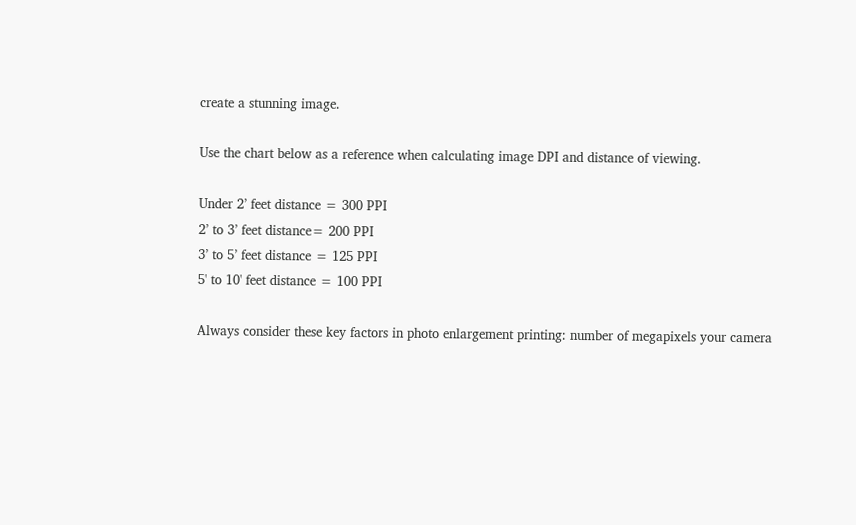create a stunning image.

Use the chart below as a reference when calculating image DPI and distance of viewing.

Under 2’ feet distance = 300 PPI
2’ to 3’ feet distance= 200 PPI
3’ to 5’ feet distance = 125 PPI
5' to 10' feet distance = 100 PPI

Always consider these key factors in photo enlargement printing: number of megapixels your camera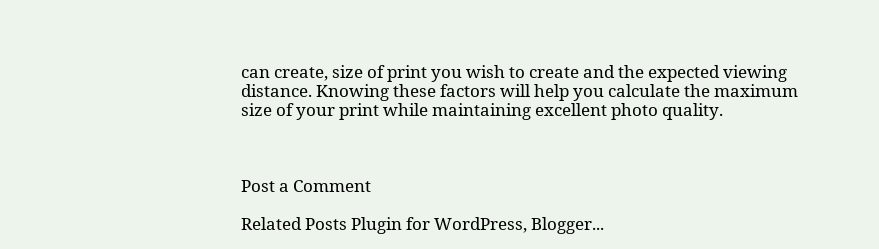can create, size of print you wish to create and the expected viewing distance. Knowing these factors will help you calculate the maximum size of your print while maintaining excellent photo quality.



Post a Comment

Related Posts Plugin for WordPress, Blogger...